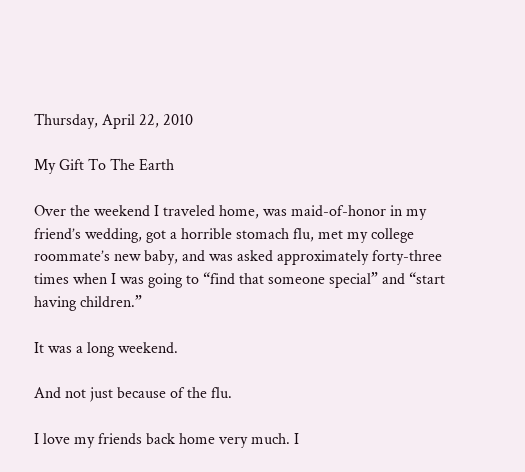Thursday, April 22, 2010

My Gift To The Earth

Over the weekend I traveled home, was maid-of-honor in my friend’s wedding, got a horrible stomach flu, met my college roommate’s new baby, and was asked approximately forty-three times when I was going to “find that someone special” and “start having children.”

It was a long weekend.

And not just because of the flu.

I love my friends back home very much. I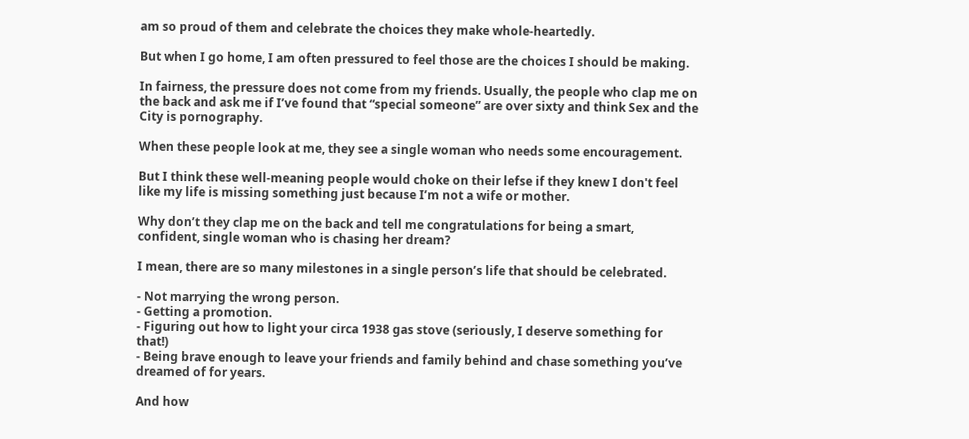am so proud of them and celebrate the choices they make whole-heartedly.

But when I go home, I am often pressured to feel those are the choices I should be making.

In fairness, the pressure does not come from my friends. Usually, the people who clap me on the back and ask me if I’ve found that “special someone” are over sixty and think Sex and the City is pornography.

When these people look at me, they see a single woman who needs some encouragement.

But I think these well-meaning people would choke on their lefse if they knew I don't feel like my life is missing something just because I’m not a wife or mother.

Why don’t they clap me on the back and tell me congratulations for being a smart, confident, single woman who is chasing her dream?

I mean, there are so many milestones in a single person’s life that should be celebrated.

- Not marrying the wrong person.
- Getting a promotion.
- Figuring out how to light your circa 1938 gas stove (seriously, I deserve something for that!)
- Being brave enough to leave your friends and family behind and chase something you’ve dreamed of for years.

And how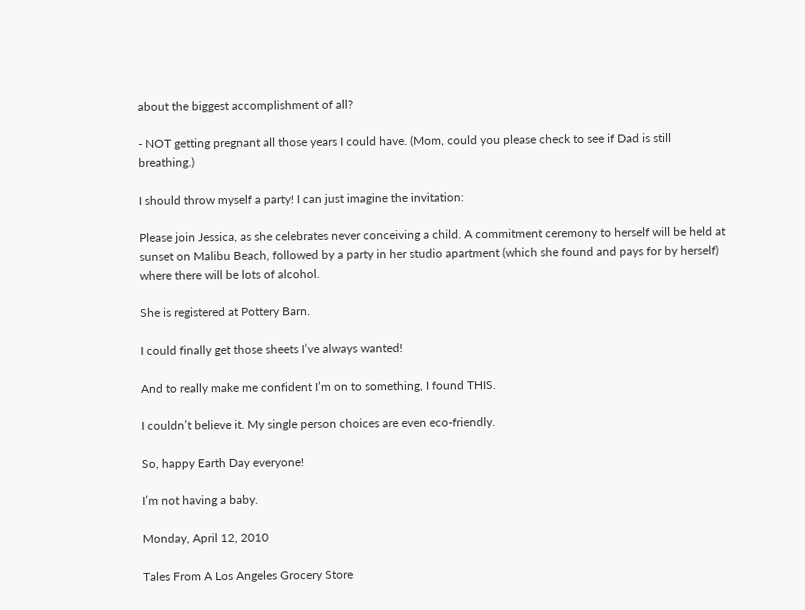about the biggest accomplishment of all?

- NOT getting pregnant all those years I could have. (Mom, could you please check to see if Dad is still breathing.)

I should throw myself a party! I can just imagine the invitation:

Please join Jessica, as she celebrates never conceiving a child. A commitment ceremony to herself will be held at sunset on Malibu Beach, followed by a party in her studio apartment (which she found and pays for by herself) where there will be lots of alcohol.

She is registered at Pottery Barn.

I could finally get those sheets I’ve always wanted!

And to really make me confident I’m on to something, I found THIS.

I couldn’t believe it. My single person choices are even eco-friendly.

So, happy Earth Day everyone!

I’m not having a baby.

Monday, April 12, 2010

Tales From A Los Angeles Grocery Store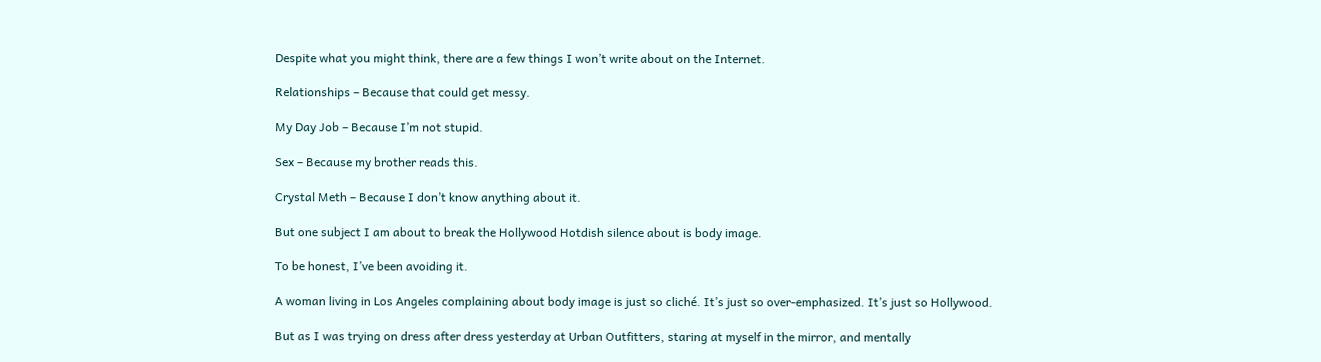Despite what you might think, there are a few things I won’t write about on the Internet.

Relationships – Because that could get messy.

My Day Job – Because I’m not stupid.

Sex – Because my brother reads this.

Crystal Meth – Because I don’t know anything about it.

But one subject I am about to break the Hollywood Hotdish silence about is body image.

To be honest, I’ve been avoiding it.

A woman living in Los Angeles complaining about body image is just so cliché. It’s just so over-emphasized. It’s just so Hollywood.

But as I was trying on dress after dress yesterday at Urban Outfitters, staring at myself in the mirror, and mentally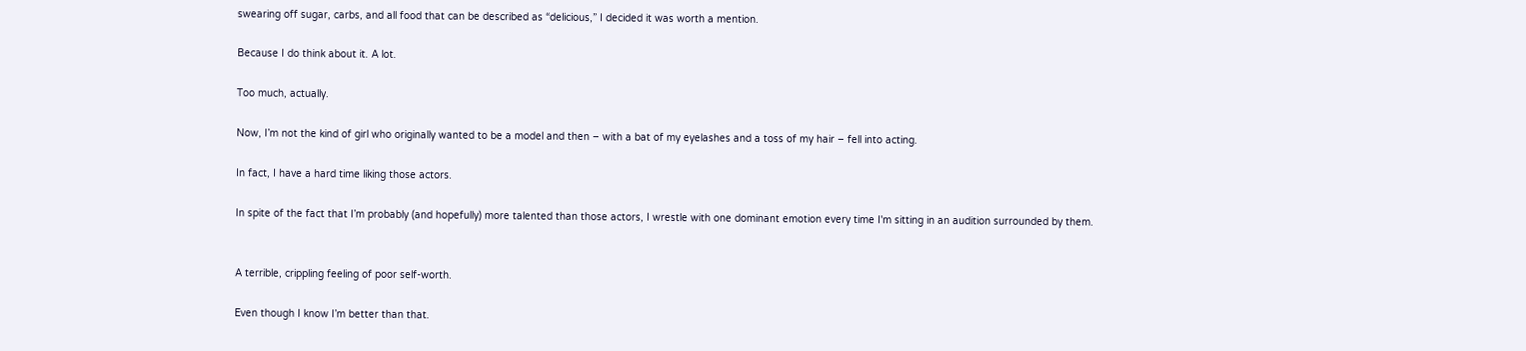swearing off sugar, carbs, and all food that can be described as “delicious,” I decided it was worth a mention.

Because I do think about it. A lot.

Too much, actually.

Now, I’m not the kind of girl who originally wanted to be a model and then – with a bat of my eyelashes and a toss of my hair – fell into acting.

In fact, I have a hard time liking those actors.

In spite of the fact that I’m probably (and hopefully) more talented than those actors, I wrestle with one dominant emotion every time I'm sitting in an audition surrounded by them.


A terrible, crippling feeling of poor self-worth.

Even though I know I’m better than that.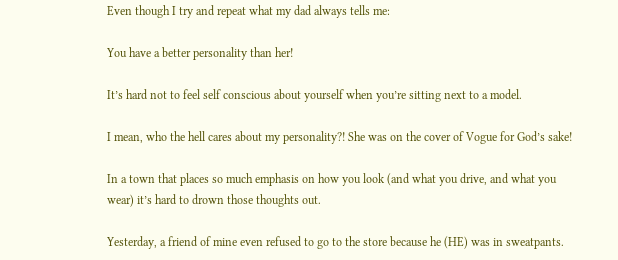Even though I try and repeat what my dad always tells me:

You have a better personality than her!

It’s hard not to feel self conscious about yourself when you’re sitting next to a model.

I mean, who the hell cares about my personality?! She was on the cover of Vogue for God’s sake!

In a town that places so much emphasis on how you look (and what you drive, and what you wear) it’s hard to drown those thoughts out.

Yesterday, a friend of mine even refused to go to the store because he (HE) was in sweatpants.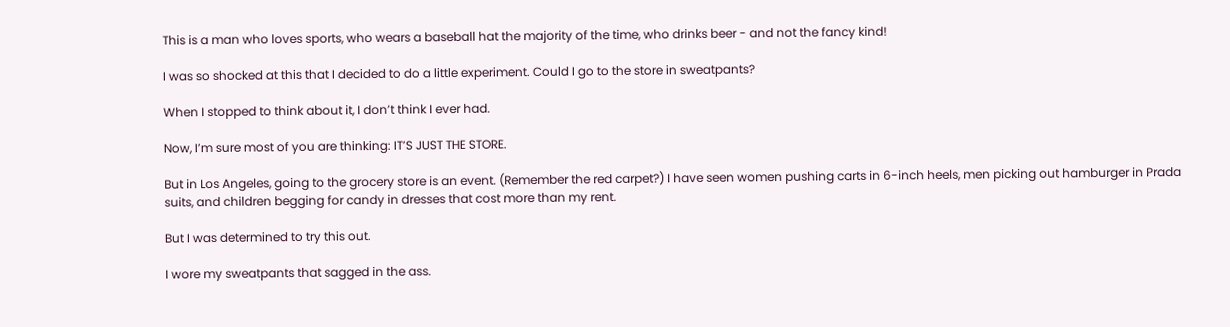This is a man who loves sports, who wears a baseball hat the majority of the time, who drinks beer - and not the fancy kind!

I was so shocked at this that I decided to do a little experiment. Could I go to the store in sweatpants?

When I stopped to think about it, I don’t think I ever had.

Now, I’m sure most of you are thinking: IT’S JUST THE STORE.

But in Los Angeles, going to the grocery store is an event. (Remember the red carpet?) I have seen women pushing carts in 6-inch heels, men picking out hamburger in Prada suits, and children begging for candy in dresses that cost more than my rent.

But I was determined to try this out.

I wore my sweatpants that sagged in the ass.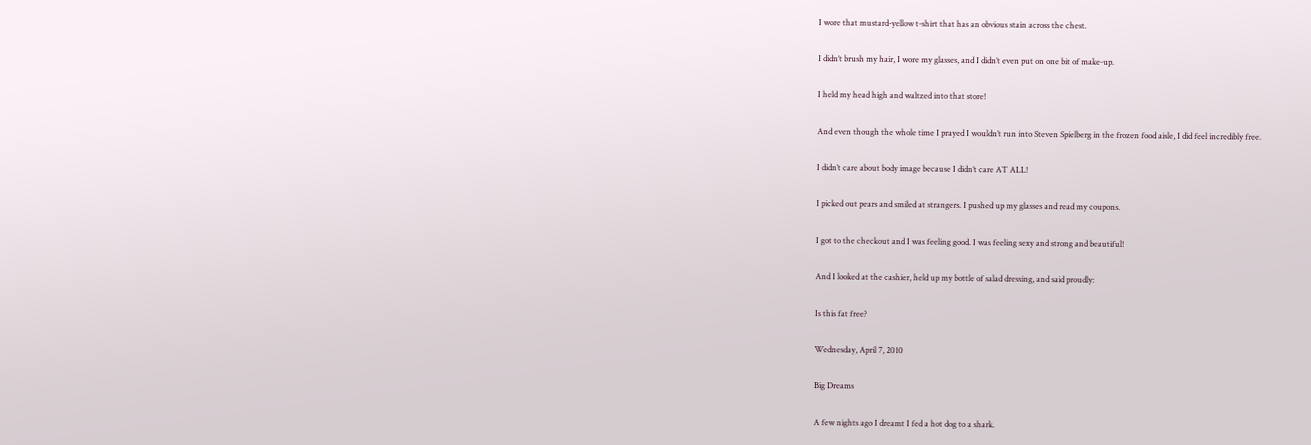I wore that mustard-yellow t-shirt that has an obvious stain across the chest.

I didn’t brush my hair, I wore my glasses, and I didn’t even put on one bit of make-up.

I held my head high and waltzed into that store!

And even though the whole time I prayed I wouldn’t run into Steven Spielberg in the frozen food aisle, I did feel incredibly free.

I didn’t care about body image because I didn’t care AT ALL!

I picked out pears and smiled at strangers. I pushed up my glasses and read my coupons.

I got to the checkout and I was feeling good. I was feeling sexy and strong and beautiful!

And I looked at the cashier, held up my bottle of salad dressing, and said proudly:

Is this fat free?

Wednesday, April 7, 2010

Big Dreams

A few nights ago I dreamt I fed a hot dog to a shark.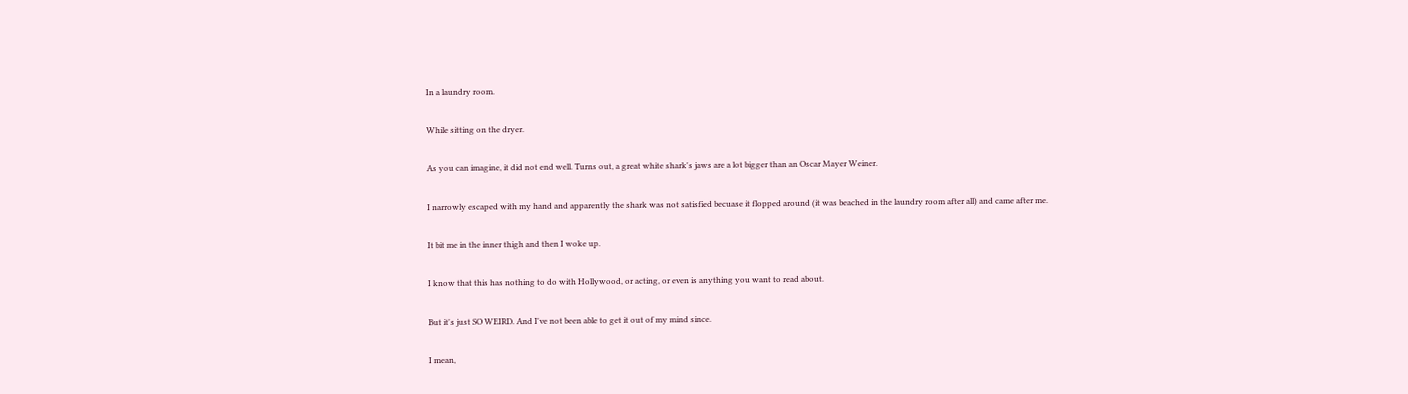In a laundry room.

While sitting on the dryer.

As you can imagine, it did not end well. Turns out, a great white shark's jaws are a lot bigger than an Oscar Mayer Weiner.

I narrowly escaped with my hand and apparently the shark was not satisfied becuase it flopped around (it was beached in the laundry room after all) and came after me.

It bit me in the inner thigh and then I woke up.

I know that this has nothing to do with Hollywood, or acting, or even is anything you want to read about.

But it's just SO WEIRD. And I've not been able to get it out of my mind since.

I mean,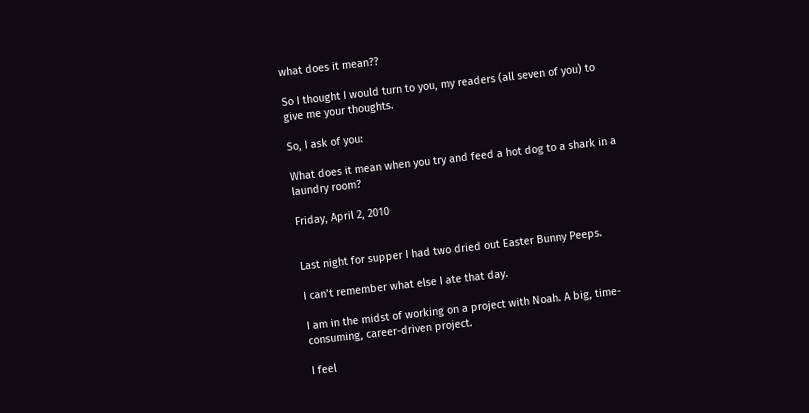what does it mean??

So I thought I would turn to you, my readers (all seven of you) to give me your thoughts.

So, I ask of you:

What does it mean when you try and feed a hot dog to a shark in a laundry room?

Friday, April 2, 2010


Last night for supper I had two dried out Easter Bunny Peeps.

I can’t remember what else I ate that day.

I am in the midst of working on a project with Noah. A big, time-consuming, career-driven project.

I feel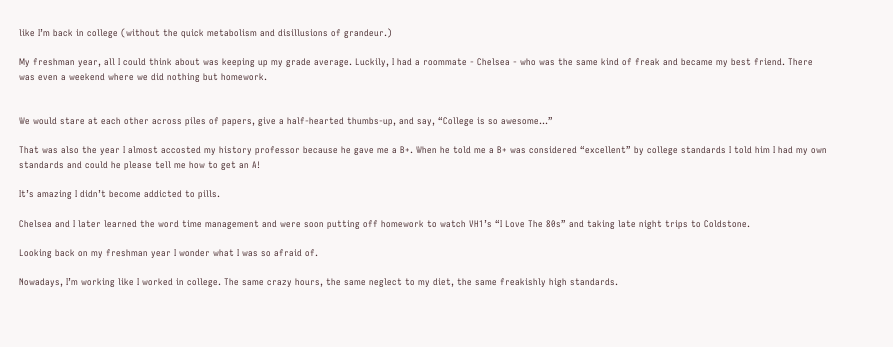like I’m back in college (without the quick metabolism and disillusions of grandeur.)

My freshman year, all I could think about was keeping up my grade average. Luckily, I had a roommate - Chelsea - who was the same kind of freak and became my best friend. There was even a weekend where we did nothing but homework.


We would stare at each other across piles of papers, give a half-hearted thumbs-up, and say, “College is so awesome…”

That was also the year I almost accosted my history professor because he gave me a B+. When he told me a B+ was considered “excellent” by college standards I told him I had my own standards and could he please tell me how to get an A!

It’s amazing I didn’t become addicted to pills.

Chelsea and I later learned the word time management and were soon putting off homework to watch VH1’s “I Love The 80s” and taking late night trips to Coldstone.

Looking back on my freshman year I wonder what I was so afraid of.

Nowadays, I’m working like I worked in college. The same crazy hours, the same neglect to my diet, the same freakishly high standards.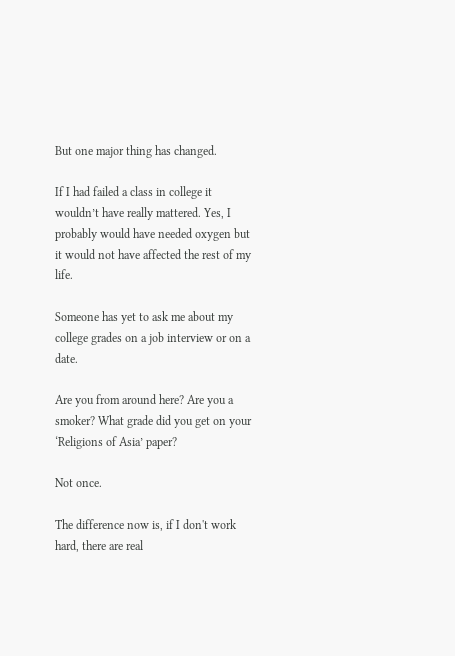But one major thing has changed.

If I had failed a class in college it wouldn’t have really mattered. Yes, I probably would have needed oxygen but it would not have affected the rest of my life.

Someone has yet to ask me about my college grades on a job interview or on a date.

Are you from around here? Are you a smoker? What grade did you get on your ‘Religions of Asia’ paper?

Not once.

The difference now is, if I don't work hard, there are real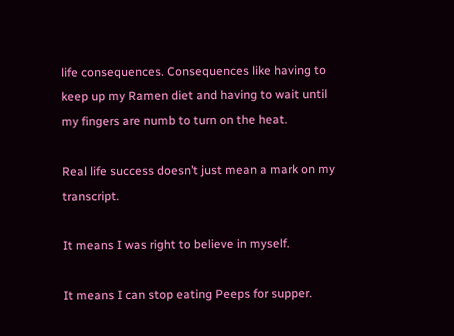life consequences. Consequences like having to keep up my Ramen diet and having to wait until my fingers are numb to turn on the heat.

Real life success doesn’t just mean a mark on my transcript.

It means I was right to believe in myself.

It means I can stop eating Peeps for supper.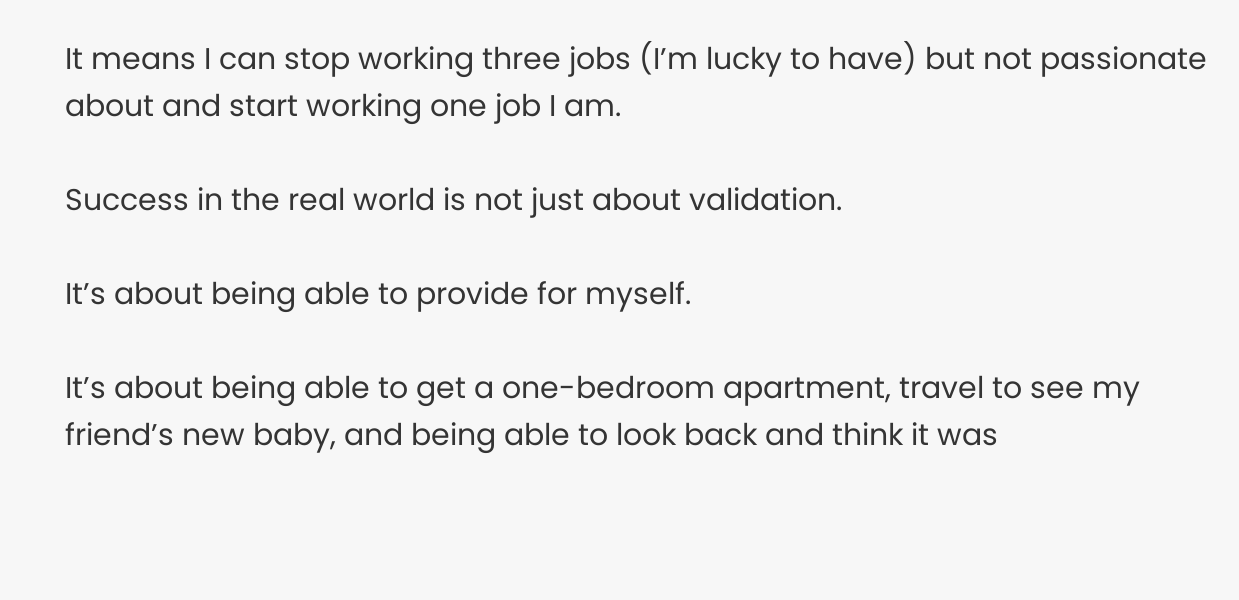It means I can stop working three jobs (I’m lucky to have) but not passionate about and start working one job I am.

Success in the real world is not just about validation.

It’s about being able to provide for myself.

It’s about being able to get a one-bedroom apartment, travel to see my friend’s new baby, and being able to look back and think it was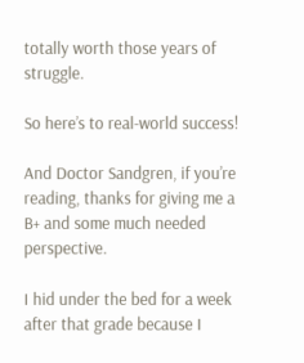totally worth those years of struggle.

So here’s to real-world success!

And Doctor Sandgren, if you’re reading, thanks for giving me a B+ and some much needed perspective.

I hid under the bed for a week after that grade because I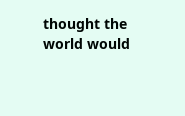thought the world would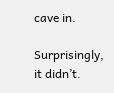cave in.

Surprisingly, it didn’t.